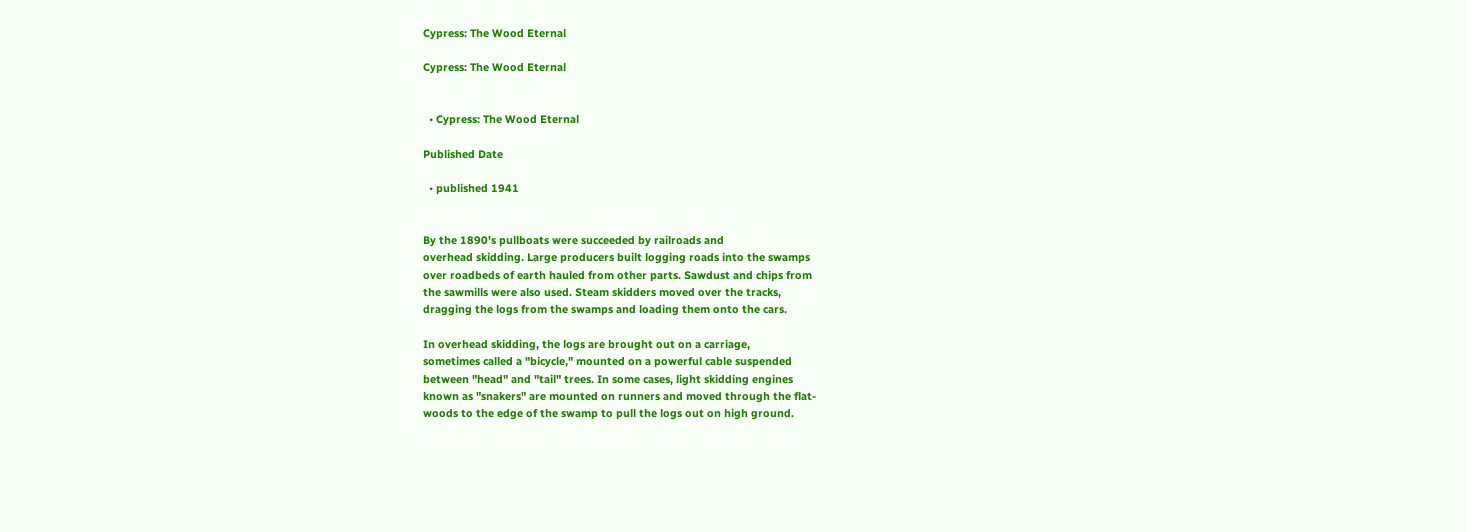Cypress: The Wood Eternal

Cypress: The Wood Eternal


  • Cypress: The Wood Eternal

Published Date

  • published 1941


By the 1890's pullboats were succeeded by railroads and
overhead skidding. Large producers built logging roads into the swamps
over roadbeds of earth hauled from other parts. Sawdust and chips from
the sawmills were also used. Steam skidders moved over the tracks,
dragging the logs from the swamps and loading them onto the cars.

In overhead skidding, the logs are brought out on a carriage,
sometimes called a "bicycle," mounted on a powerful cable suspended
between "head" and "tail" trees. In some cases, light skidding engines
known as "snakers" are mounted on runners and moved through the flat-
woods to the edge of the swamp to pull the logs out on high ground.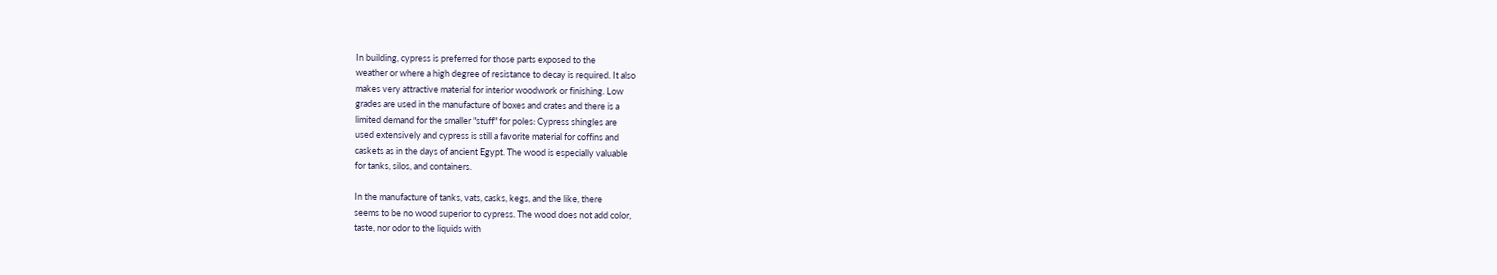In building, cypress is preferred for those parts exposed to the
weather or where a high degree of resistance to decay is required. It also
makes very attractive material for interior woodwork or finishing. Low
grades are used in the manufacture of boxes and crates and there is a
limited demand for the smaller "stuff" for poles: Cypress shingles are
used extensively and cypress is still a favorite material for coffins and
caskets as in the days of ancient Egypt. The wood is especially valuable
for tanks, silos, and containers.

In the manufacture of tanks, vats, casks, kegs, and the like, there
seems to be no wood superior to cypress. The wood does not add color,
taste, nor odor to the liquids with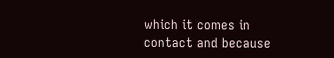which it comes in contact and because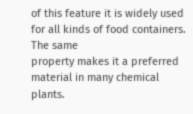of this feature it is widely used for all kinds of food containers. The same
property makes it a preferred material in many chemical plants.